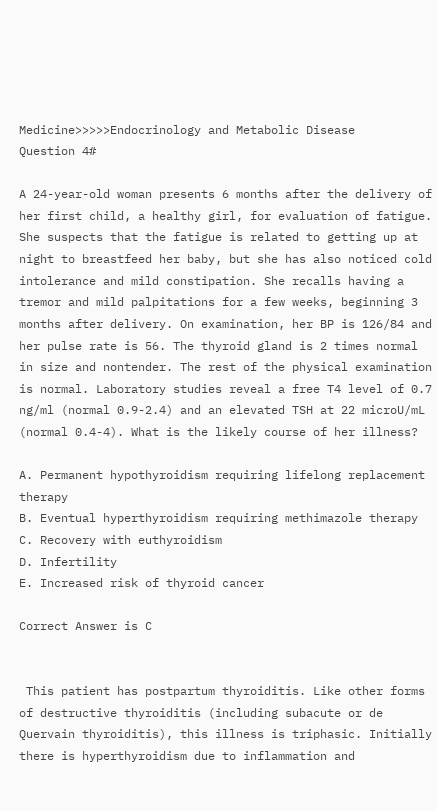Medicine>>>>>Endocrinology and Metabolic Disease
Question 4#

A 24-year-old woman presents 6 months after the delivery of her first child, a healthy girl, for evaluation of fatigue. She suspects that the fatigue is related to getting up at night to breastfeed her baby, but she has also noticed cold intolerance and mild constipation. She recalls having a tremor and mild palpitations for a few weeks, beginning 3 months after delivery. On examination, her BP is 126/84 and her pulse rate is 56. The thyroid gland is 2 times normal in size and nontender. The rest of the physical examination is normal. Laboratory studies reveal a free T4 level of 0.7 ng/ml (normal 0.9-2.4) and an elevated TSH at 22 microU/mL (normal 0.4-4). What is the likely course of her illness?

A. Permanent hypothyroidism requiring lifelong replacement therapy
B. Eventual hyperthyroidism requiring methimazole therapy
C. Recovery with euthyroidism
D. Infertility
E. Increased risk of thyroid cancer

Correct Answer is C


 This patient has postpartum thyroiditis. Like other forms of destructive thyroiditis (including subacute or de Quervain thyroiditis), this illness is triphasic. Initially there is hyperthyroidism due to inflammation and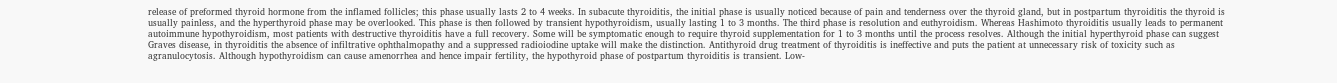release of preformed thyroid hormone from the inflamed follicles; this phase usually lasts 2 to 4 weeks. In subacute thyroiditis, the initial phase is usually noticed because of pain and tenderness over the thyroid gland, but in postpartum thyroiditis the thyroid is usually painless, and the hyperthyroid phase may be overlooked. This phase is then followed by transient hypothyroidism, usually lasting 1 to 3 months. The third phase is resolution and euthyroidism. Whereas Hashimoto thyroiditis usually leads to permanent autoimmune hypothyroidism, most patients with destructive thyroiditis have a full recovery. Some will be symptomatic enough to require thyroid supplementation for 1 to 3 months until the process resolves. Although the initial hyperthyroid phase can suggest Graves disease, in thyroiditis the absence of infiltrative ophthalmopathy and a suppressed radioiodine uptake will make the distinction. Antithyroid drug treatment of thyroiditis is ineffective and puts the patient at unnecessary risk of toxicity such as agranulocytosis. Although hypothyroidism can cause amenorrhea and hence impair fertility, the hypothyroid phase of postpartum thyroiditis is transient. Low-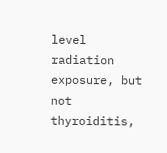level radiation exposure, but not thyroiditis,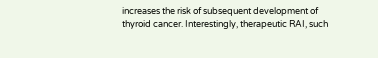increases the risk of subsequent development of thyroid cancer. Interestingly, therapeutic RAI, such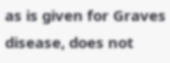as is given for Graves disease, does not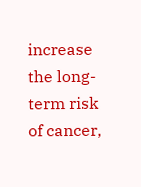increase the long-term risk of cancer,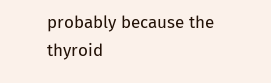probably because the thyroid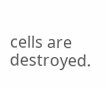cells are destroyed.